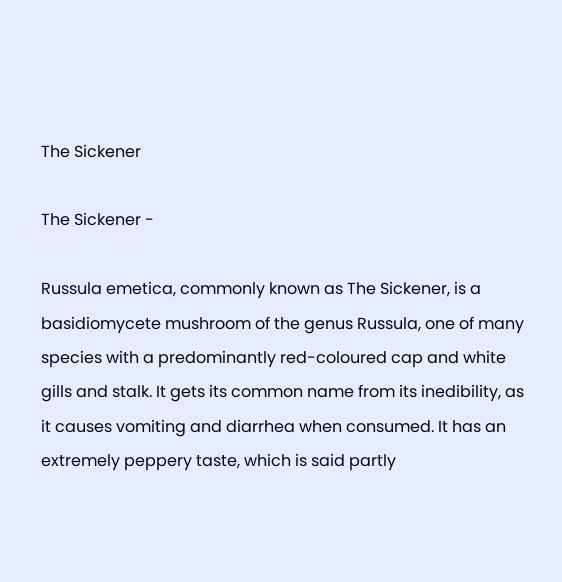The Sickener

The Sickener -

Russula emetica, commonly known as The Sickener, is a basidiomycete mushroom of the genus Russula, one of many species with a predominantly red-coloured cap and white gills and stalk. It gets its common name from its inedibility, as it causes vomiting and diarrhea when consumed. It has an extremely peppery taste, which is said partly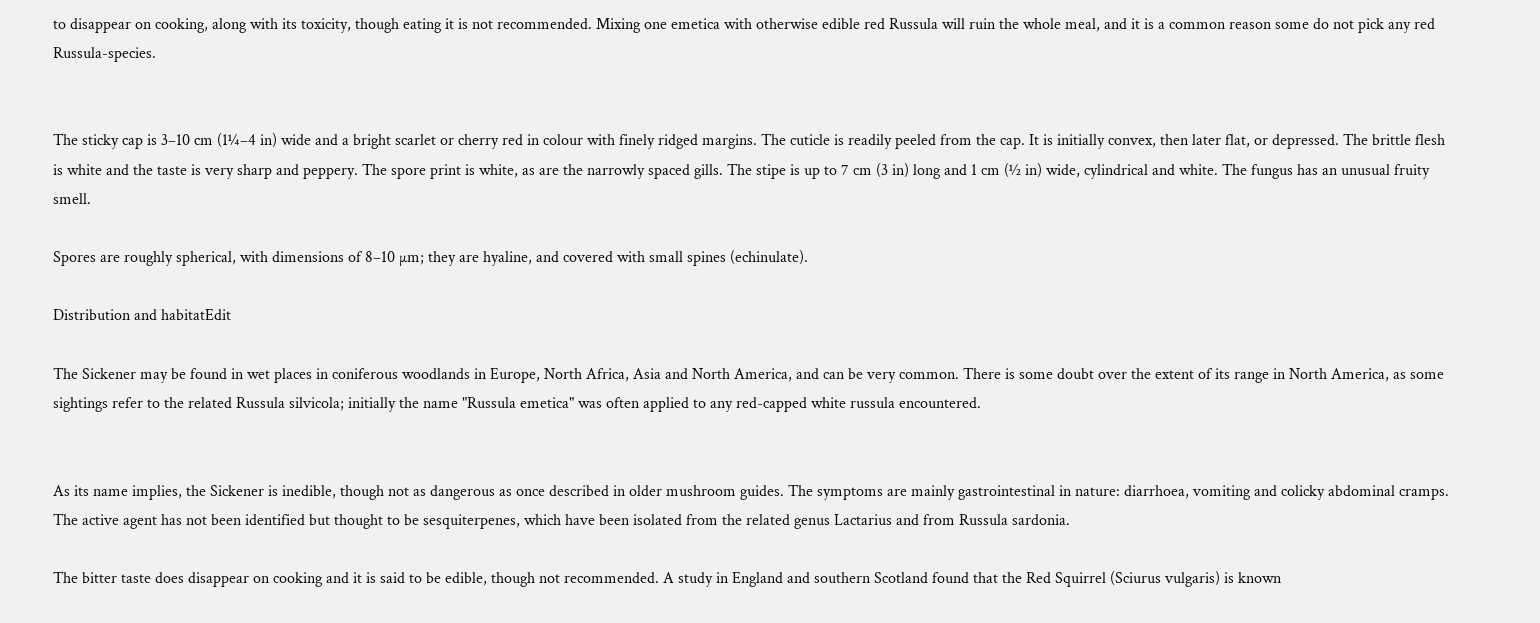to disappear on cooking, along with its toxicity, though eating it is not recommended. Mixing one emetica with otherwise edible red Russula will ruin the whole meal, and it is a common reason some do not pick any red Russula-species.


The sticky cap is 3–10 cm (1¼–4 in) wide and a bright scarlet or cherry red in colour with finely ridged margins. The cuticle is readily peeled from the cap. It is initially convex, then later flat, or depressed. The brittle flesh is white and the taste is very sharp and peppery. The spore print is white, as are the narrowly spaced gills. The stipe is up to 7 cm (3 in) long and 1 cm (½ in) wide, cylindrical and white. The fungus has an unusual fruity smell.

Spores are roughly spherical, with dimensions of 8–10 µm; they are hyaline, and covered with small spines (echinulate).

Distribution and habitatEdit

The Sickener may be found in wet places in coniferous woodlands in Europe, North Africa, Asia and North America, and can be very common. There is some doubt over the extent of its range in North America, as some sightings refer to the related Russula silvicola; initially the name "Russula emetica" was often applied to any red-capped white russula encountered.


As its name implies, the Sickener is inedible, though not as dangerous as once described in older mushroom guides. The symptoms are mainly gastrointestinal in nature: diarrhoea, vomiting and colicky abdominal cramps. The active agent has not been identified but thought to be sesquiterpenes, which have been isolated from the related genus Lactarius and from Russula sardonia.

The bitter taste does disappear on cooking and it is said to be edible, though not recommended. A study in England and southern Scotland found that the Red Squirrel (Sciurus vulgaris) is known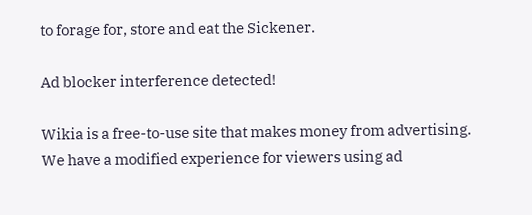to forage for, store and eat the Sickener.

Ad blocker interference detected!

Wikia is a free-to-use site that makes money from advertising. We have a modified experience for viewers using ad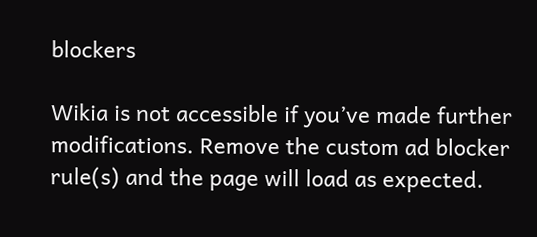blockers

Wikia is not accessible if you’ve made further modifications. Remove the custom ad blocker rule(s) and the page will load as expected.